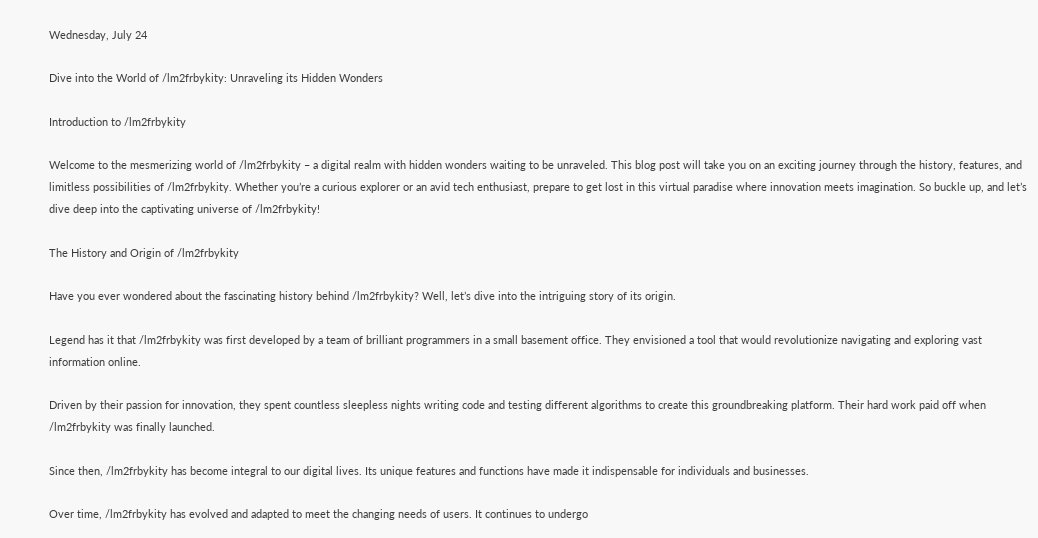Wednesday, July 24

Dive into the World of /lm2frbykity: Unraveling its Hidden Wonders

Introduction to /lm2frbykity

Welcome to the mesmerizing world of /lm2frbykity – a digital realm with hidden wonders waiting to be unraveled. This blog post will take you on an exciting journey through the history, features, and limitless possibilities of /lm2frbykity. Whether you’re a curious explorer or an avid tech enthusiast, prepare to get lost in this virtual paradise where innovation meets imagination. So buckle up, and let’s dive deep into the captivating universe of /lm2frbykity!

The History and Origin of /lm2frbykity

Have you ever wondered about the fascinating history behind /lm2frbykity? Well, let’s dive into the intriguing story of its origin.

Legend has it that /lm2frbykity was first developed by a team of brilliant programmers in a small basement office. They envisioned a tool that would revolutionize navigating and exploring vast information online.

Driven by their passion for innovation, they spent countless sleepless nights writing code and testing different algorithms to create this groundbreaking platform. Their hard work paid off when /lm2frbykity was finally launched.

Since then, /lm2frbykity has become integral to our digital lives. Its unique features and functions have made it indispensable for individuals and businesses.

Over time, /lm2frbykity has evolved and adapted to meet the changing needs of users. It continues to undergo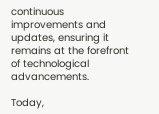continuous improvements and updates, ensuring it remains at the forefront of technological advancements.

Today,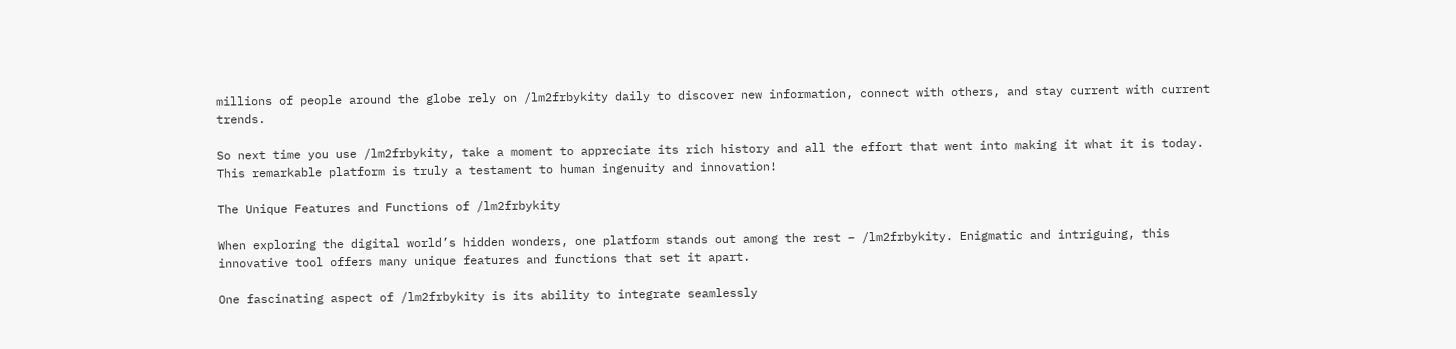millions of people around the globe rely on /lm2frbykity daily to discover new information, connect with others, and stay current with current trends.

So next time you use /lm2frbykity, take a moment to appreciate its rich history and all the effort that went into making it what it is today. This remarkable platform is truly a testament to human ingenuity and innovation!

The Unique Features and Functions of /lm2frbykity

When exploring the digital world’s hidden wonders, one platform stands out among the rest – /lm2frbykity. Enigmatic and intriguing, this innovative tool offers many unique features and functions that set it apart.

One fascinating aspect of /lm2frbykity is its ability to integrate seamlessly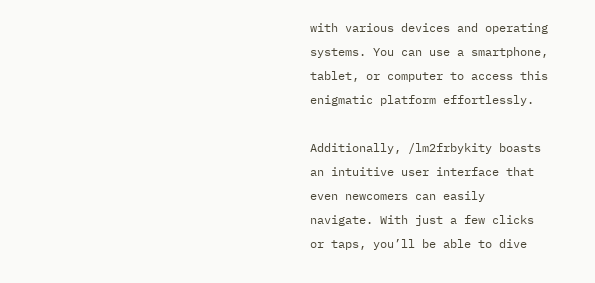with various devices and operating systems. You can use a smartphone, tablet, or computer to access this enigmatic platform effortlessly.

Additionally, /lm2frbykity boasts an intuitive user interface that even newcomers can easily navigate. With just a few clicks or taps, you’ll be able to dive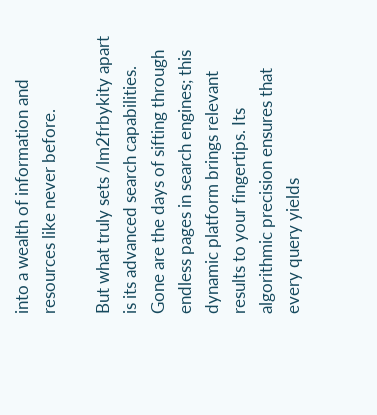into a wealth of information and resources like never before.

But what truly sets /lm2frbykity apart is its advanced search capabilities. Gone are the days of sifting through endless pages in search engines; this dynamic platform brings relevant results to your fingertips. Its algorithmic precision ensures that every query yields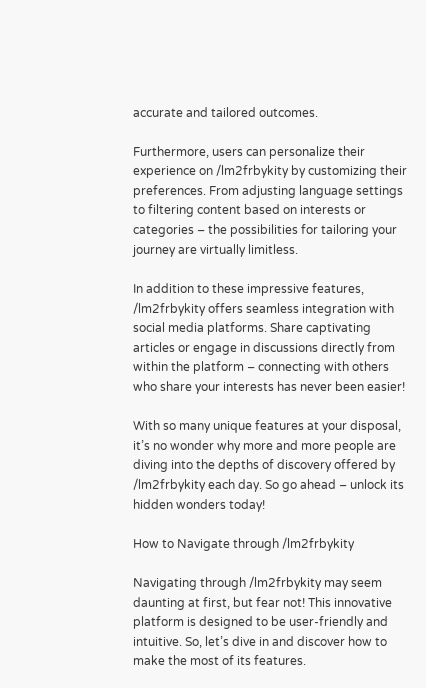accurate and tailored outcomes.

Furthermore, users can personalize their experience on /lm2frbykity by customizing their preferences. From adjusting language settings to filtering content based on interests or categories – the possibilities for tailoring your journey are virtually limitless.

In addition to these impressive features, /lm2frbykity offers seamless integration with social media platforms. Share captivating articles or engage in discussions directly from within the platform – connecting with others who share your interests has never been easier!

With so many unique features at your disposal, it’s no wonder why more and more people are diving into the depths of discovery offered by /lm2frbykity each day. So go ahead – unlock its hidden wonders today!

How to Navigate through /lm2frbykity

Navigating through /lm2frbykity may seem daunting at first, but fear not! This innovative platform is designed to be user-friendly and intuitive. So, let’s dive in and discover how to make the most of its features.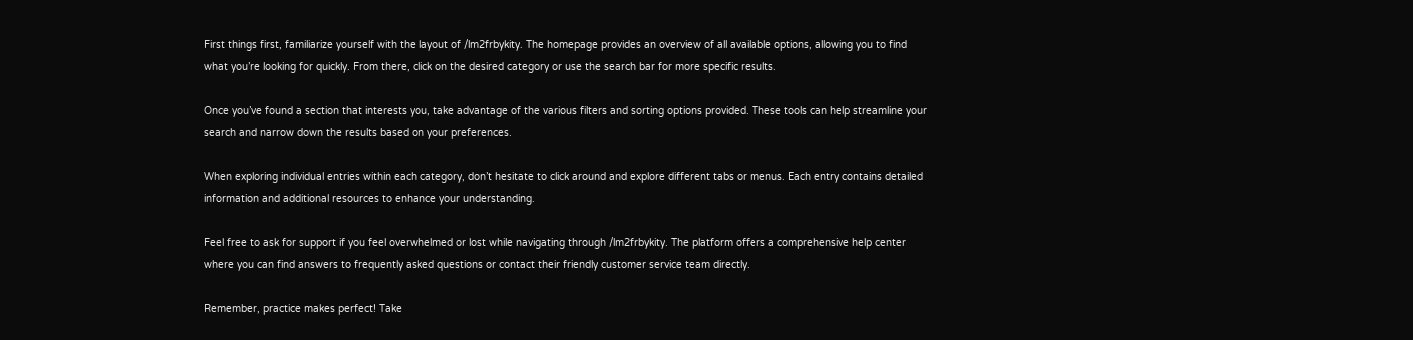First things first, familiarize yourself with the layout of /lm2frbykity. The homepage provides an overview of all available options, allowing you to find what you’re looking for quickly. From there, click on the desired category or use the search bar for more specific results.

Once you’ve found a section that interests you, take advantage of the various filters and sorting options provided. These tools can help streamline your search and narrow down the results based on your preferences.

When exploring individual entries within each category, don’t hesitate to click around and explore different tabs or menus. Each entry contains detailed information and additional resources to enhance your understanding.

Feel free to ask for support if you feel overwhelmed or lost while navigating through /lm2frbykity. The platform offers a comprehensive help center where you can find answers to frequently asked questions or contact their friendly customer service team directly.

Remember, practice makes perfect! Take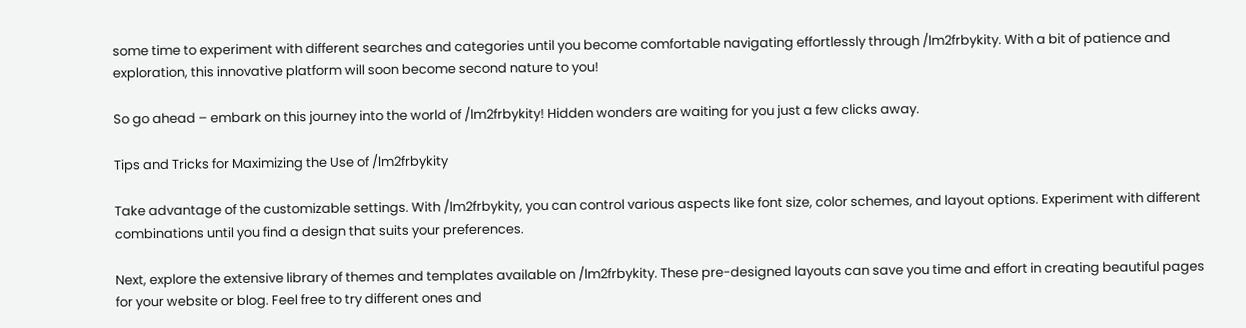some time to experiment with different searches and categories until you become comfortable navigating effortlessly through /lm2frbykity. With a bit of patience and exploration, this innovative platform will soon become second nature to you!

So go ahead – embark on this journey into the world of /lm2frbykity! Hidden wonders are waiting for you just a few clicks away.

Tips and Tricks for Maximizing the Use of /lm2frbykity

Take advantage of the customizable settings. With /lm2frbykity, you can control various aspects like font size, color schemes, and layout options. Experiment with different combinations until you find a design that suits your preferences.

Next, explore the extensive library of themes and templates available on /lm2frbykity. These pre-designed layouts can save you time and effort in creating beautiful pages for your website or blog. Feel free to try different ones and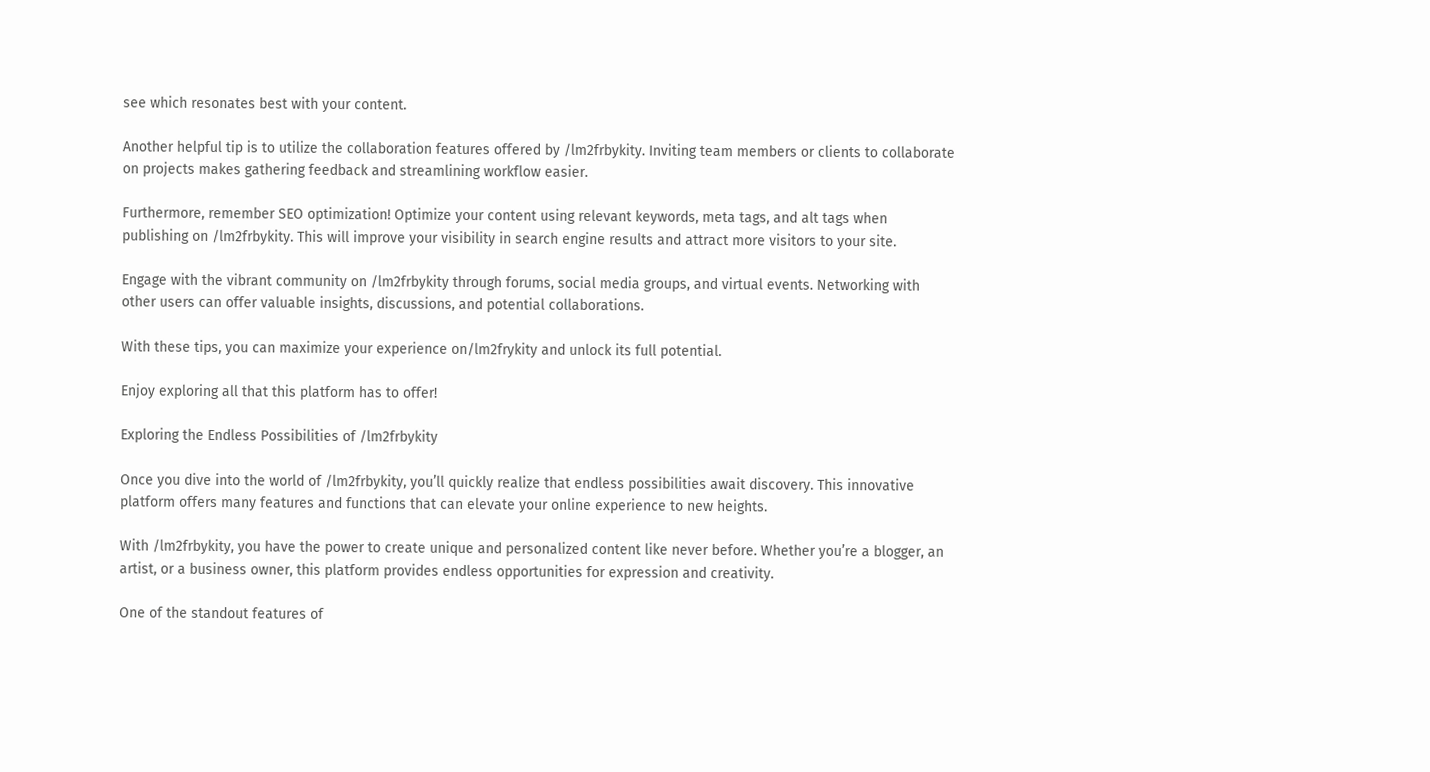see which resonates best with your content.

Another helpful tip is to utilize the collaboration features offered by /lm2frbykity. Inviting team members or clients to collaborate on projects makes gathering feedback and streamlining workflow easier.

Furthermore, remember SEO optimization! Optimize your content using relevant keywords, meta tags, and alt tags when publishing on /lm2frbykity. This will improve your visibility in search engine results and attract more visitors to your site.

Engage with the vibrant community on /lm2frbykity through forums, social media groups, and virtual events. Networking with other users can offer valuable insights, discussions, and potential collaborations.

With these tips, you can maximize your experience on/lm2frykity and unlock its full potential.

Enjoy exploring all that this platform has to offer!

Exploring the Endless Possibilities of /lm2frbykity

Once you dive into the world of /lm2frbykity, you’ll quickly realize that endless possibilities await discovery. This innovative platform offers many features and functions that can elevate your online experience to new heights.

With /lm2frbykity, you have the power to create unique and personalized content like never before. Whether you’re a blogger, an artist, or a business owner, this platform provides endless opportunities for expression and creativity.

One of the standout features of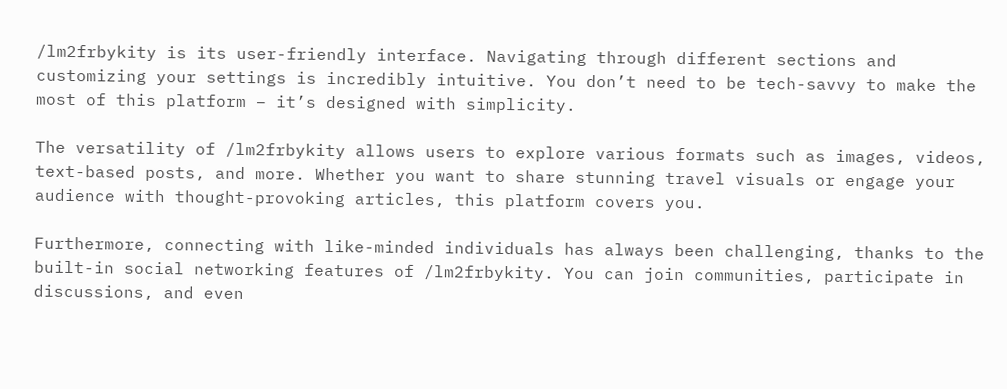/lm2frbykity is its user-friendly interface. Navigating through different sections and customizing your settings is incredibly intuitive. You don’t need to be tech-savvy to make the most of this platform – it’s designed with simplicity.

The versatility of /lm2frbykity allows users to explore various formats such as images, videos, text-based posts, and more. Whether you want to share stunning travel visuals or engage your audience with thought-provoking articles, this platform covers you.

Furthermore, connecting with like-minded individuals has always been challenging, thanks to the built-in social networking features of /lm2frbykity. You can join communities, participate in discussions, and even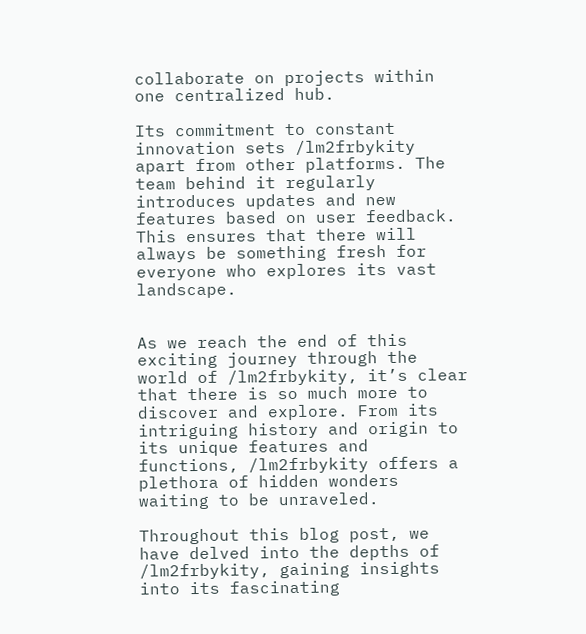collaborate on projects within one centralized hub.

Its commitment to constant innovation sets /lm2frbykity apart from other platforms. The team behind it regularly introduces updates and new features based on user feedback. This ensures that there will always be something fresh for everyone who explores its vast landscape.


As we reach the end of this exciting journey through the world of /lm2frbykity, it’s clear that there is so much more to discover and explore. From its intriguing history and origin to its unique features and functions, /lm2frbykity offers a plethora of hidden wonders waiting to be unraveled.

Throughout this blog post, we have delved into the depths of /lm2frbykity, gaining insights into its fascinating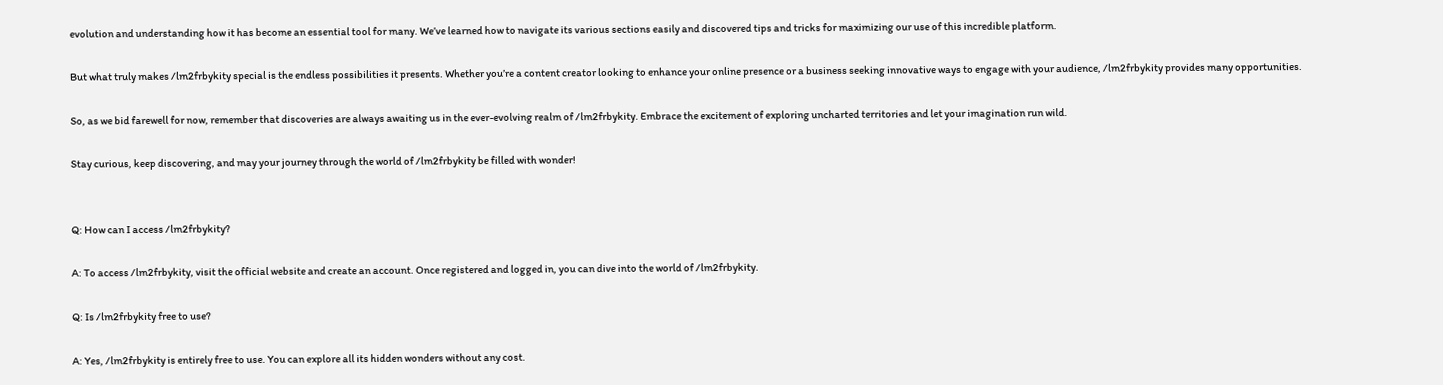evolution and understanding how it has become an essential tool for many. We’ve learned how to navigate its various sections easily and discovered tips and tricks for maximizing our use of this incredible platform.

But what truly makes /lm2frbykity special is the endless possibilities it presents. Whether you’re a content creator looking to enhance your online presence or a business seeking innovative ways to engage with your audience, /lm2frbykity provides many opportunities.

So, as we bid farewell for now, remember that discoveries are always awaiting us in the ever-evolving realm of /lm2frbykity. Embrace the excitement of exploring uncharted territories and let your imagination run wild.

Stay curious, keep discovering, and may your journey through the world of /lm2frbykity be filled with wonder!


Q: How can I access /lm2frbykity?

A: To access /lm2frbykity, visit the official website and create an account. Once registered and logged in, you can dive into the world of /lm2frbykity.

Q: Is /lm2frbykity free to use?

A: Yes, /lm2frbykity is entirely free to use. You can explore all its hidden wonders without any cost.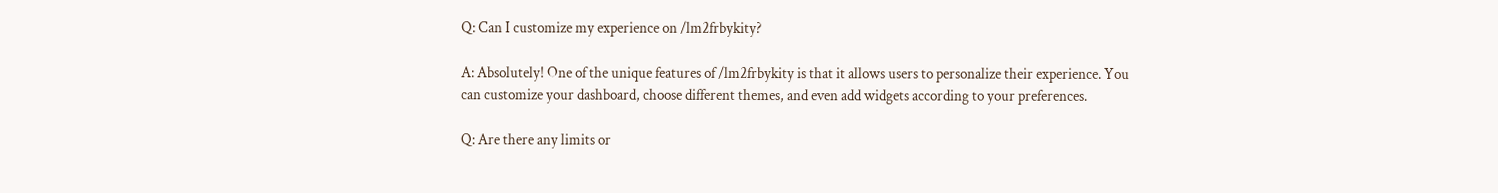Q: Can I customize my experience on /lm2frbykity?

A: Absolutely! One of the unique features of /lm2frbykity is that it allows users to personalize their experience. You can customize your dashboard, choose different themes, and even add widgets according to your preferences.

Q: Are there any limits or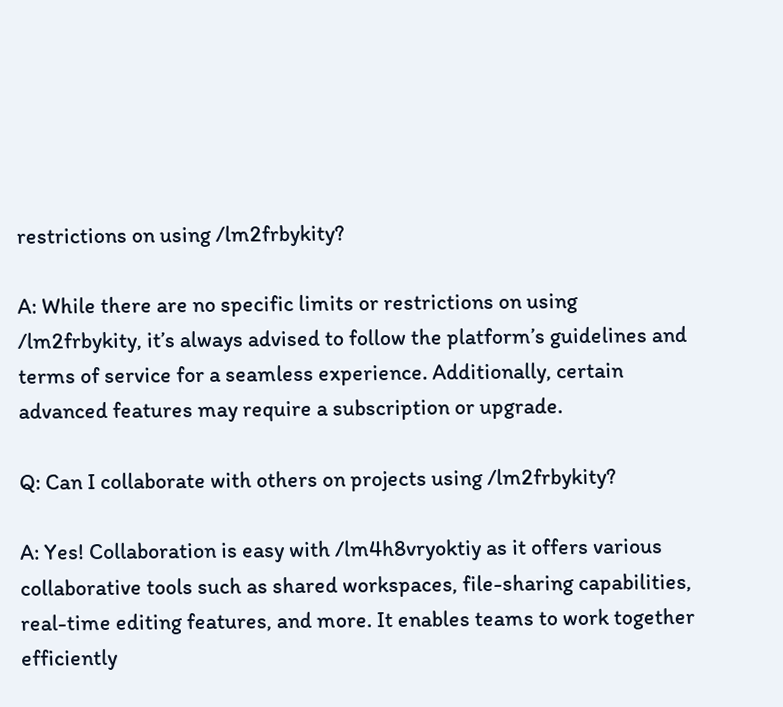restrictions on using /lm2frbykity?

A: While there are no specific limits or restrictions on using /lm2frbykity, it’s always advised to follow the platform’s guidelines and terms of service for a seamless experience. Additionally, certain advanced features may require a subscription or upgrade.

Q: Can I collaborate with others on projects using /lm2frbykity?

A: Yes! Collaboration is easy with /lm4h8vryoktiy as it offers various collaborative tools such as shared workspaces, file-sharing capabilities, real-time editing features, and more. It enables teams to work together efficiently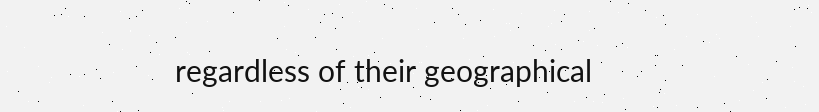regardless of their geographical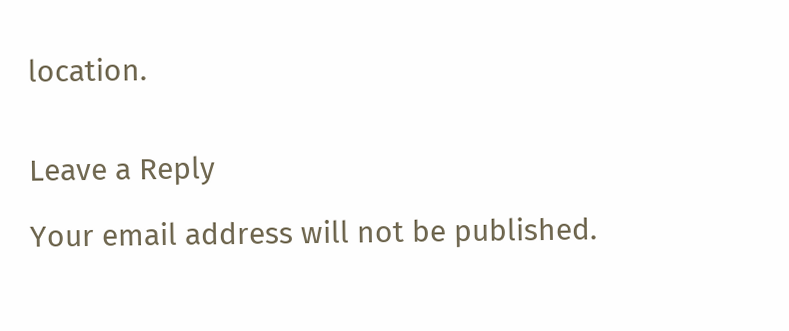location.


Leave a Reply

Your email address will not be published.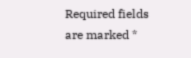Required fields are marked *